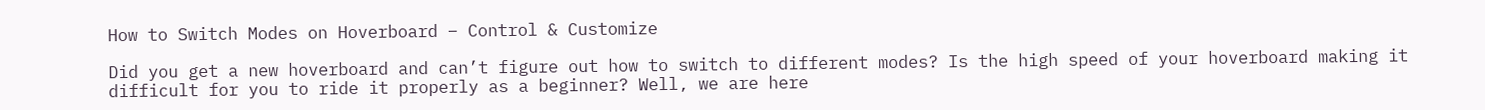How to Switch Modes on Hoverboard – Control & Customize

Did you get a new hoverboard and can’t figure out how to switch to different modes? Is the high speed of your hoverboard making it difficult for you to ride it properly as a beginner? Well, we are here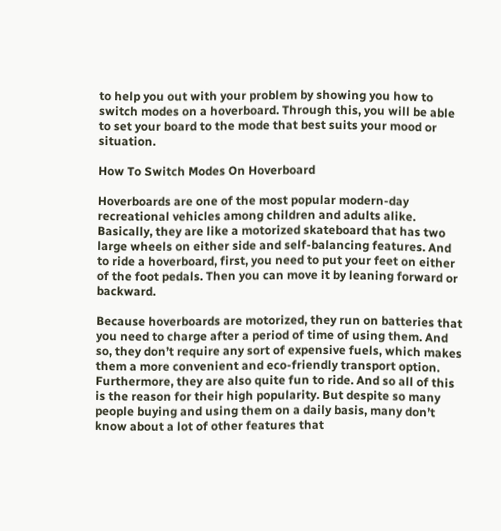to help you out with your problem by showing you how to switch modes on a hoverboard. Through this, you will be able to set your board to the mode that best suits your mood or situation.

How To Switch Modes On Hoverboard

Hoverboards are one of the most popular modern-day recreational vehicles among children and adults alike. Basically, they are like a motorized skateboard that has two large wheels on either side and self-balancing features. And to ride a hoverboard, first, you need to put your feet on either of the foot pedals. Then you can move it by leaning forward or backward.

Because hoverboards are motorized, they run on batteries that you need to charge after a period of time of using them. And so, they don’t require any sort of expensive fuels, which makes them a more convenient and eco-friendly transport option. Furthermore, they are also quite fun to ride. And so all of this is the reason for their high popularity. But despite so many people buying and using them on a daily basis, many don’t know about a lot of other features that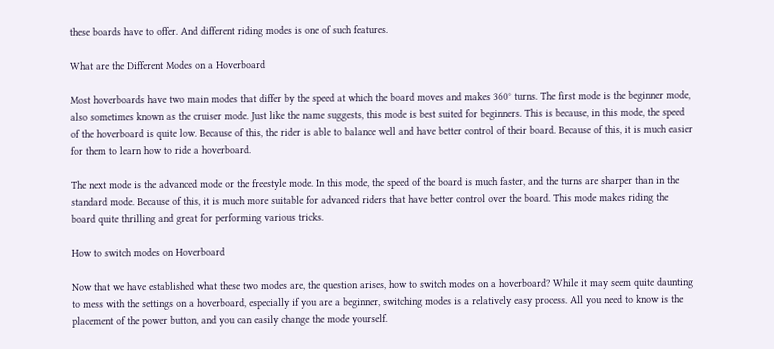these boards have to offer. And different riding modes is one of such features.

What are the Different Modes on a Hoverboard

Most hoverboards have two main modes that differ by the speed at which the board moves and makes 360° turns. The first mode is the beginner mode, also sometimes known as the cruiser mode. Just like the name suggests, this mode is best suited for beginners. This is because, in this mode, the speed of the hoverboard is quite low. Because of this, the rider is able to balance well and have better control of their board. Because of this, it is much easier for them to learn how to ride a hoverboard.

The next mode is the advanced mode or the freestyle mode. In this mode, the speed of the board is much faster, and the turns are sharper than in the standard mode. Because of this, it is much more suitable for advanced riders that have better control over the board. This mode makes riding the board quite thrilling and great for performing various tricks.

How to switch modes on Hoverboard

Now that we have established what these two modes are, the question arises, how to switch modes on a hoverboard? While it may seem quite daunting to mess with the settings on a hoverboard, especially if you are a beginner, switching modes is a relatively easy process. All you need to know is the placement of the power button, and you can easily change the mode yourself.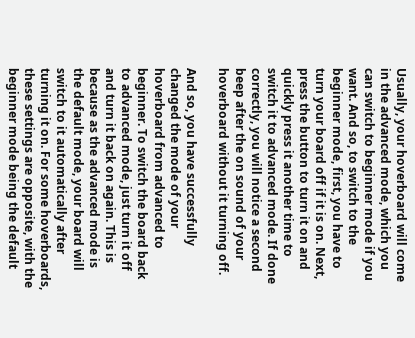Usually, your hoverboard will come in the advanced mode, which you can switch to beginner mode if you want. And so, to switch to the beginner mode, first, you have to turn your board off if it is on. Next, press the button to turn it on and quickly press it another time to switch it to advanced mode. If done correctly, you will notice a second beep after the on sound of your hoverboard without it turning off.

And so, you have successfully changed the mode of your hoverboard from advanced to beginner. To switch the board back to advanced mode, just turn it off and turn it back on again. This is because as the advanced mode is the default mode, your board will switch to it automatically after turning it on. For some hoverboards, these settings are opposite, with the beginner mode being the default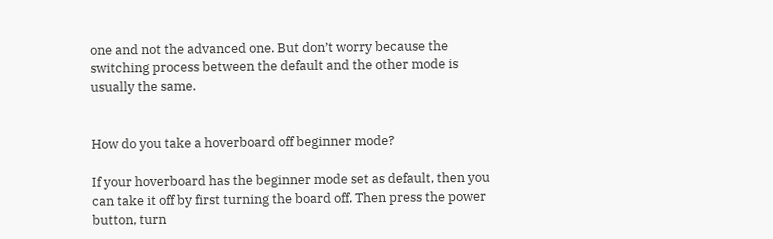one and not the advanced one. But don’t worry because the switching process between the default and the other mode is usually the same.


How do you take a hoverboard off beginner mode?

If your hoverboard has the beginner mode set as default, then you can take it off by first turning the board off. Then press the power button, turn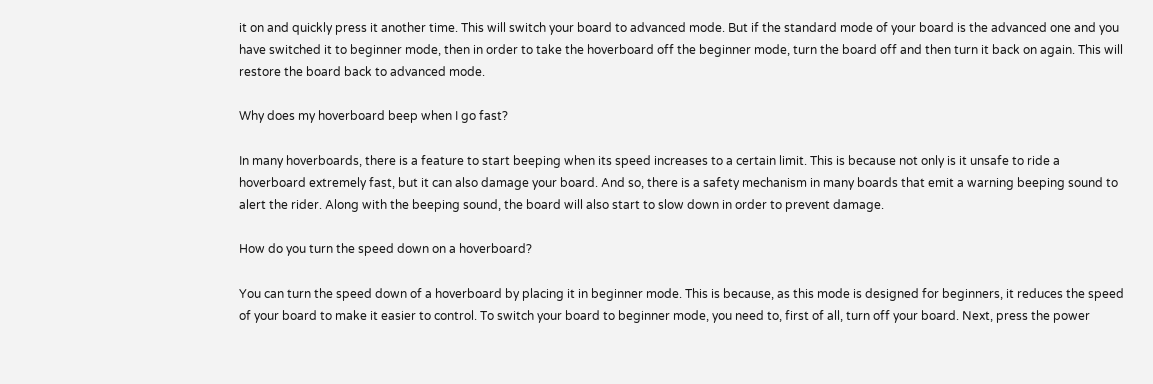it on and quickly press it another time. This will switch your board to advanced mode. But if the standard mode of your board is the advanced one and you have switched it to beginner mode, then in order to take the hoverboard off the beginner mode, turn the board off and then turn it back on again. This will restore the board back to advanced mode.

Why does my hoverboard beep when I go fast?

In many hoverboards, there is a feature to start beeping when its speed increases to a certain limit. This is because not only is it unsafe to ride a hoverboard extremely fast, but it can also damage your board. And so, there is a safety mechanism in many boards that emit a warning beeping sound to alert the rider. Along with the beeping sound, the board will also start to slow down in order to prevent damage.

How do you turn the speed down on a hoverboard?

You can turn the speed down of a hoverboard by placing it in beginner mode. This is because, as this mode is designed for beginners, it reduces the speed of your board to make it easier to control. To switch your board to beginner mode, you need to, first of all, turn off your board. Next, press the power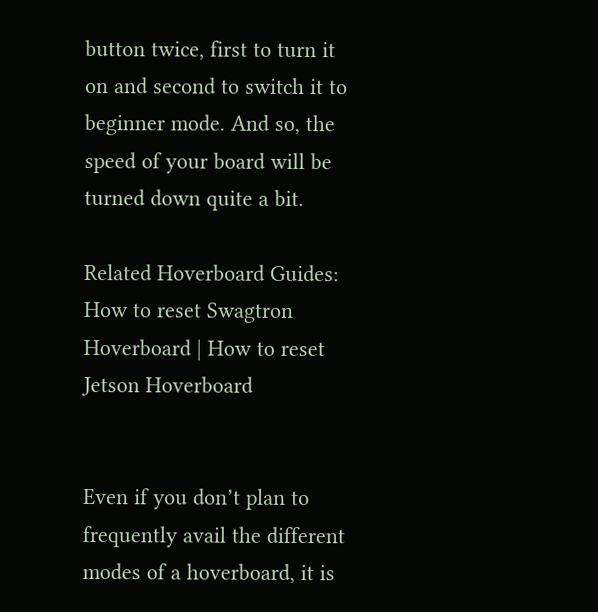button twice, first to turn it on and second to switch it to beginner mode. And so, the speed of your board will be turned down quite a bit.

Related Hoverboard Guides: How to reset Swagtron Hoverboard | How to reset Jetson Hoverboard


Even if you don’t plan to frequently avail the different modes of a hoverboard, it is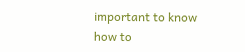important to know how to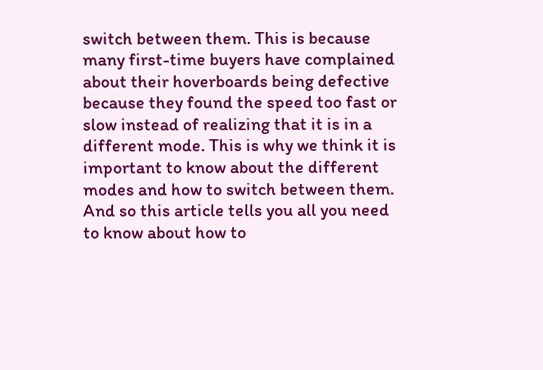switch between them. This is because many first-time buyers have complained about their hoverboards being defective because they found the speed too fast or slow instead of realizing that it is in a different mode. This is why we think it is important to know about the different modes and how to switch between them. And so this article tells you all you need to know about how to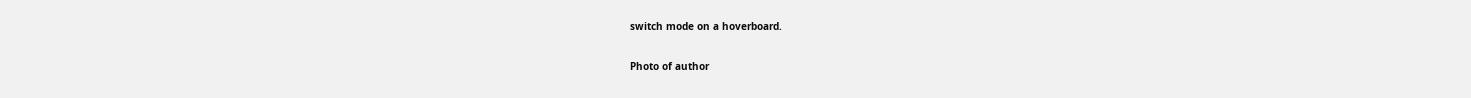switch mode on a hoverboard.

Photo of author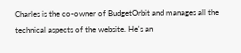Charles is the co-owner of BudgetOrbit and manages all the technical aspects of the website. He's an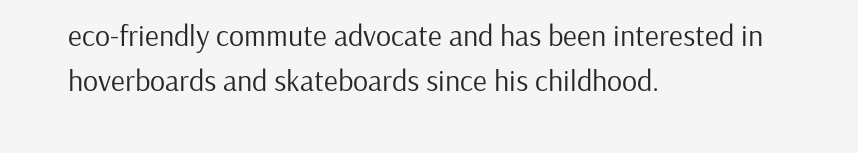eco-friendly commute advocate and has been interested in hoverboards and skateboards since his childhood.